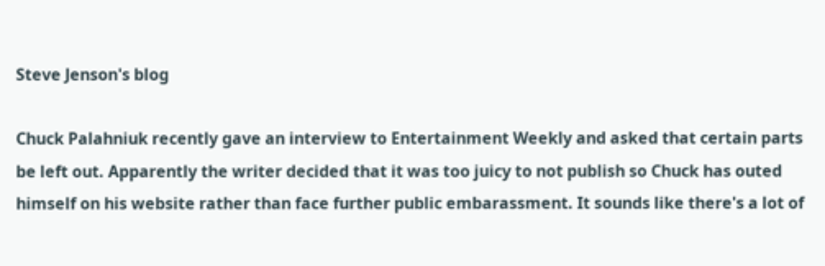Steve Jenson's blog

Chuck Palahniuk recently gave an interview to Entertainment Weekly and asked that certain parts be left out. Apparently the writer decided that it was too juicy to not publish so Chuck has outed himself on his website rather than face further public embarassment. It sounds like there's a lot of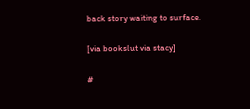back story waiting to surface.

[via bookslut via stacy]

#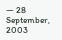— 28 September, 2003